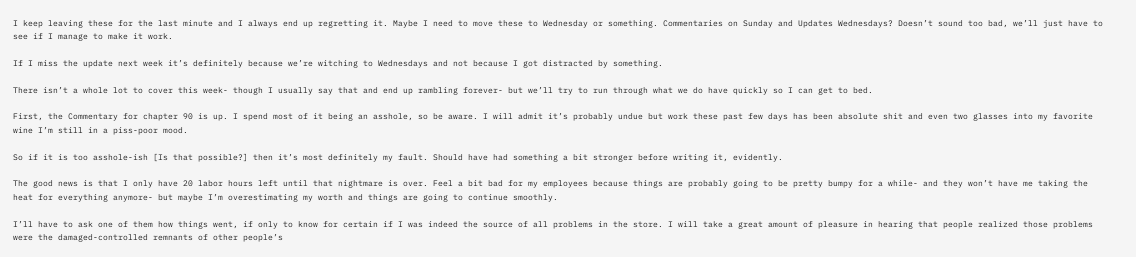I keep leaving these for the last minute and I always end up regretting it. Maybe I need to move these to Wednesday or something. Commentaries on Sunday and Updates Wednesdays? Doesn’t sound too bad, we’ll just have to see if I manage to make it work.

If I miss the update next week it’s definitely because we’re witching to Wednesdays and not because I got distracted by something.

There isn’t a whole lot to cover this week- though I usually say that and end up rambling forever- but we’ll try to run through what we do have quickly so I can get to bed.

First, the Commentary for chapter 90 is up. I spend most of it being an asshole, so be aware. I will admit it’s probably undue but work these past few days has been absolute shit and even two glasses into my favorite wine I’m still in a piss-poor mood.

So if it is too asshole-ish [Is that possible?] then it’s most definitely my fault. Should have had something a bit stronger before writing it, evidently.

The good news is that I only have 20 labor hours left until that nightmare is over. Feel a bit bad for my employees because things are probably going to be pretty bumpy for a while- and they won’t have me taking the heat for everything anymore- but maybe I’m overestimating my worth and things are going to continue smoothly.

I’ll have to ask one of them how things went, if only to know for certain if I was indeed the source of all problems in the store. I will take a great amount of pleasure in hearing that people realized those problems were the damaged-controlled remnants of other people’s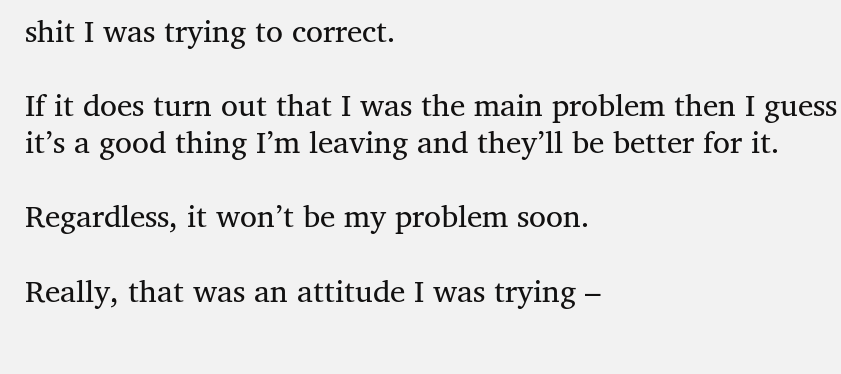shit I was trying to correct.

If it does turn out that I was the main problem then I guess it’s a good thing I’m leaving and they’ll be better for it.

Regardless, it won’t be my problem soon.

Really, that was an attitude I was trying –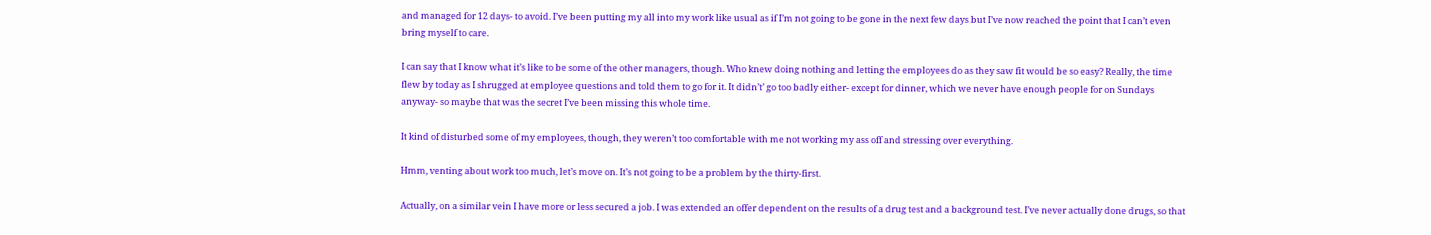and managed for 12 days- to avoid. I’ve been putting my all into my work like usual as if I’m not going to be gone in the next few days but I’ve now reached the point that I can’t even bring myself to care.

I can say that I know what it’s like to be some of the other managers, though. Who knew doing nothing and letting the employees do as they saw fit would be so easy? Really, the time flew by today as I shrugged at employee questions and told them to go for it. It didn’t’ go too badly either- except for dinner, which we never have enough people for on Sundays anyway- so maybe that was the secret I’ve been missing this whole time.

It kind of disturbed some of my employees, though, they weren’t too comfortable with me not working my ass off and stressing over everything.

Hmm, venting about work too much, let’s move on. It’s not going to be a problem by the thirty-first.

Actually, on a similar vein I have more or less secured a job. I was extended an offer dependent on the results of a drug test and a background test. I’ve never actually done drugs, so that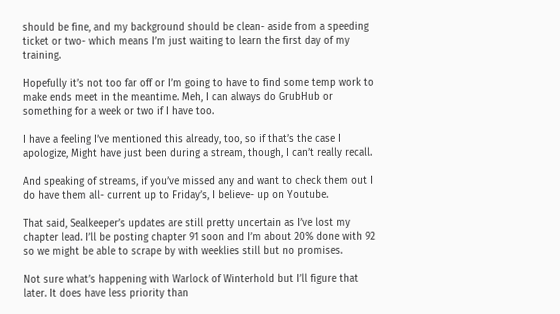should be fine, and my background should be clean- aside from a speeding ticket or two- which means I’m just waiting to learn the first day of my training.

Hopefully it’s not too far off or I’m going to have to find some temp work to make ends meet in the meantime. Meh, I can always do GrubHub or something for a week or two if I have too.

I have a feeling I’ve mentioned this already, too, so if that’s the case I apologize, Might have just been during a stream, though, I can’t really recall.

And speaking of streams, if you’ve missed any and want to check them out I do have them all- current up to Friday’s, I believe- up on Youtube.

That said, Sealkeeper’s updates are still pretty uncertain as I’ve lost my chapter lead. I’ll be posting chapter 91 soon and I’m about 20% done with 92 so we might be able to scrape by with weeklies still but no promises.

Not sure what’s happening with Warlock of Winterhold but I’ll figure that later. It does have less priority than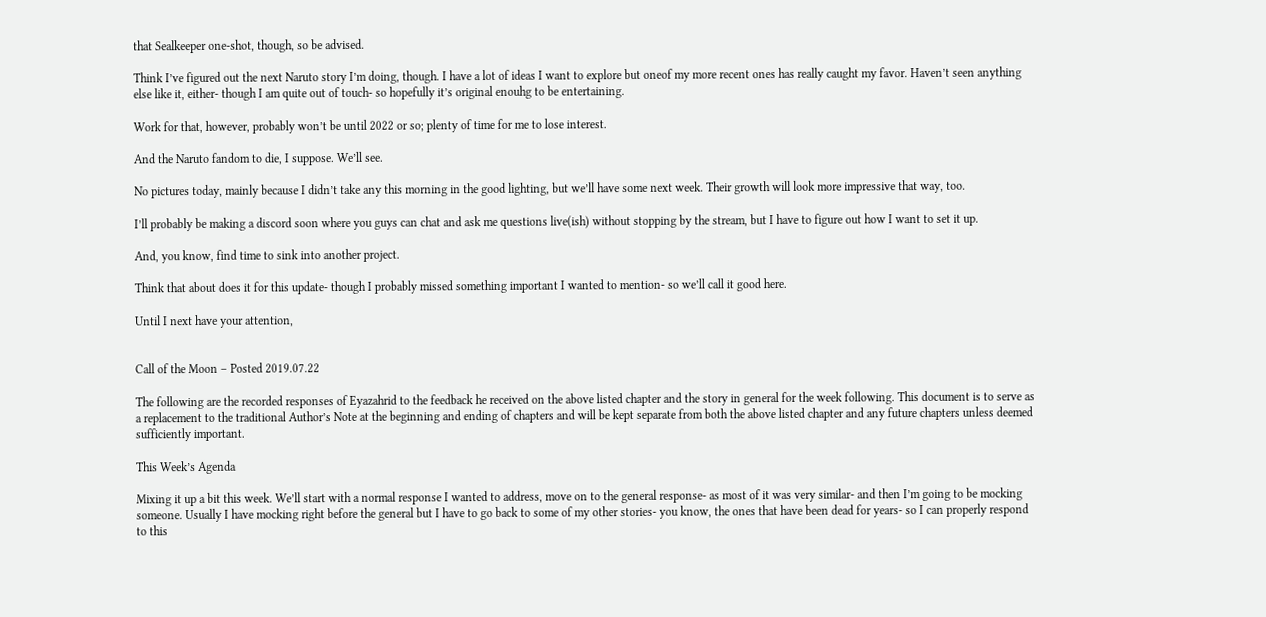that Sealkeeper one-shot, though, so be advised.

Think I’ve figured out the next Naruto story I’m doing, though. I have a lot of ideas I want to explore but oneof my more recent ones has really caught my favor. Haven’t seen anything else like it, either- though I am quite out of touch- so hopefully it’s original enouhg to be entertaining.

Work for that, however, probably won’t be until 2022 or so; plenty of time for me to lose interest.

And the Naruto fandom to die, I suppose. We’ll see.

No pictures today, mainly because I didn’t take any this morning in the good lighting, but we’ll have some next week. Their growth will look more impressive that way, too.

I’ll probably be making a discord soon where you guys can chat and ask me questions live(ish) without stopping by the stream, but I have to figure out how I want to set it up.

And, you know, find time to sink into another project.

Think that about does it for this update- though I probably missed something important I wanted to mention- so we’ll call it good here.

Until I next have your attention,


Call of the Moon – Posted 2019.07.22

The following are the recorded responses of Eyazahrid to the feedback he received on the above listed chapter and the story in general for the week following. This document is to serve as a replacement to the traditional Author’s Note at the beginning and ending of chapters and will be kept separate from both the above listed chapter and any future chapters unless deemed sufficiently important.

This Week’s Agenda

Mixing it up a bit this week. We’ll start with a normal response I wanted to address, move on to the general response- as most of it was very similar- and then I’m going to be mocking someone. Usually I have mocking right before the general but I have to go back to some of my other stories- you know, the ones that have been dead for years- so I can properly respond to this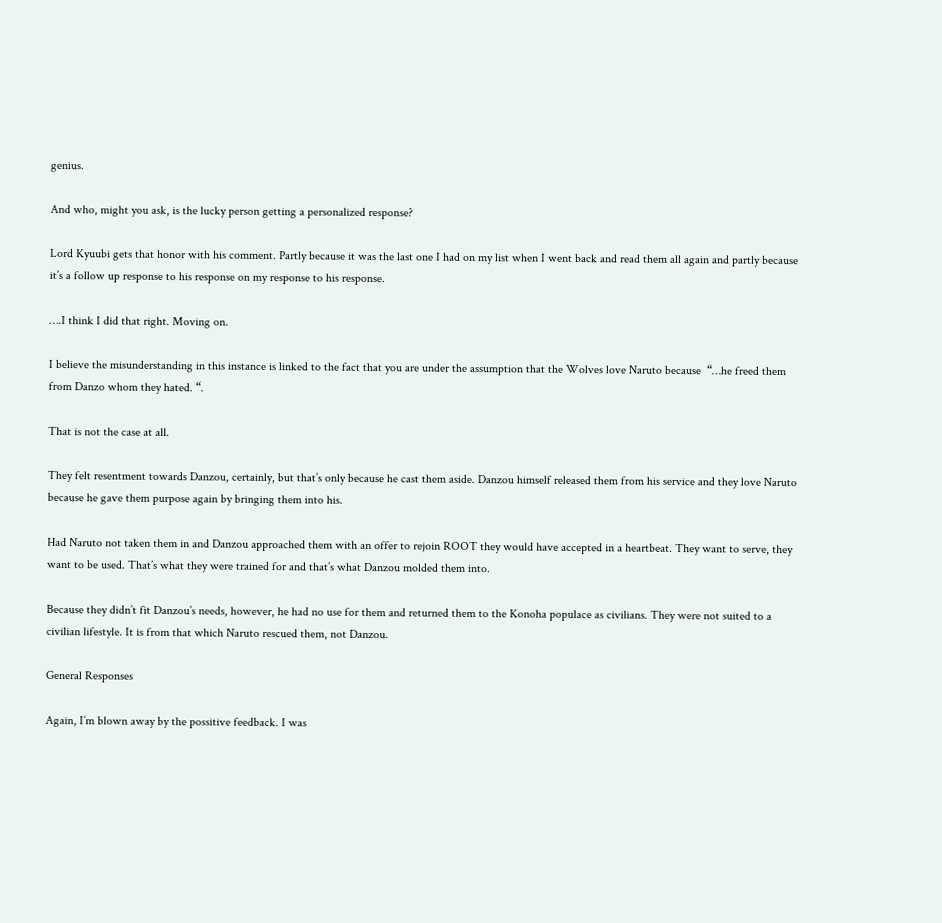genius.

And who, might you ask, is the lucky person getting a personalized response?

Lord Kyuubi gets that honor with his comment. Partly because it was the last one I had on my list when I went back and read them all again and partly because it’s a follow up response to his response on my response to his response.

….I think I did that right. Moving on.

I believe the misunderstanding in this instance is linked to the fact that you are under the assumption that the Wolves love Naruto because  “…he freed them from Danzo whom they hated. “.

That is not the case at all.

They felt resentment towards Danzou, certainly, but that’s only because he cast them aside. Danzou himself released them from his service and they love Naruto because he gave them purpose again by bringing them into his.

Had Naruto not taken them in and Danzou approached them with an offer to rejoin ROOT they would have accepted in a heartbeat. They want to serve, they want to be used. That’s what they were trained for and that’s what Danzou molded them into.

Because they didn’t fit Danzou’s needs, however, he had no use for them and returned them to the Konoha populace as civilians. They were not suited to a civilian lifestyle. It is from that which Naruto rescued them, not Danzou.

General Responses

Again, I’m blown away by the possitive feedback. I was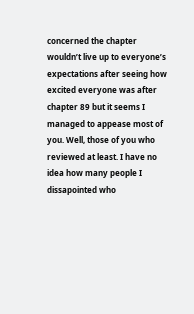concerned the chapter wouldn’t live up to everyone’s expectations after seeing how excited everyone was after chapter 89 but it seems I managed to appease most of you. Well, those of you who reviewed at least. I have no idea how many people I dissapointed who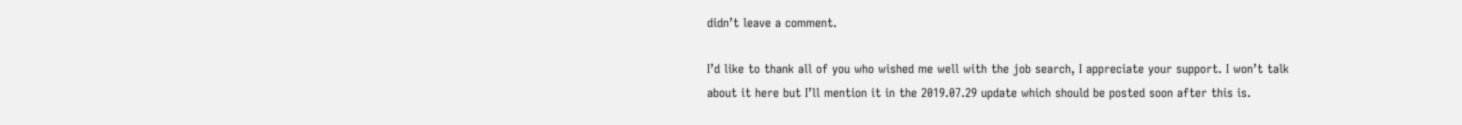didn’t leave a comment.

I’d like to thank all of you who wished me well with the job search, I appreciate your support. I won’t talk about it here but I’ll mention it in the 2019.07.29 update which should be posted soon after this is.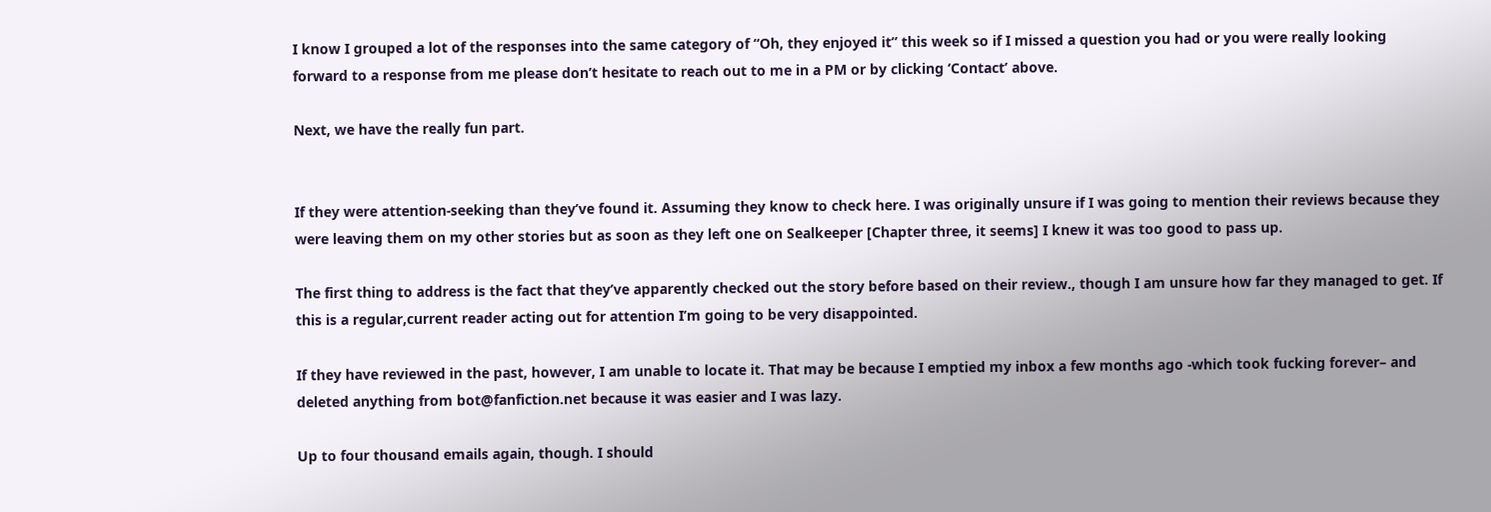I know I grouped a lot of the responses into the same category of “Oh, they enjoyed it” this week so if I missed a question you had or you were really looking forward to a response from me please don’t hesitate to reach out to me in a PM or by clicking ‘Contact’ above.

Next, we have the really fun part.


If they were attention-seeking than they’ve found it. Assuming they know to check here. I was originally unsure if I was going to mention their reviews because they were leaving them on my other stories but as soon as they left one on Sealkeeper [Chapter three, it seems] I knew it was too good to pass up.

The first thing to address is the fact that they’ve apparently checked out the story before based on their review., though I am unsure how far they managed to get. If this is a regular,current reader acting out for attention I’m going to be very disappointed.

If they have reviewed in the past, however, I am unable to locate it. That may be because I emptied my inbox a few months ago -which took fucking forever– and deleted anything from bot@fanfiction.net because it was easier and I was lazy.

Up to four thousand emails again, though. I should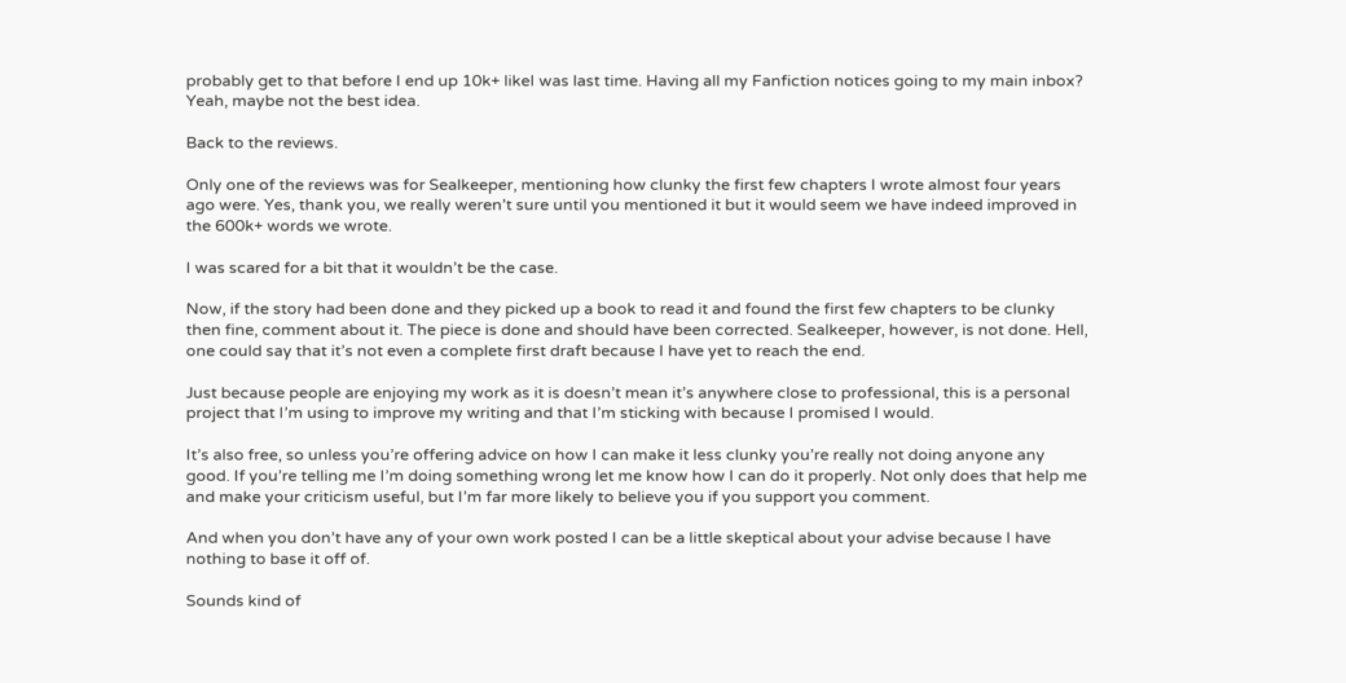probably get to that before I end up 10k+ likeI was last time. Having all my Fanfiction notices going to my main inbox? Yeah, maybe not the best idea.

Back to the reviews.

Only one of the reviews was for Sealkeeper, mentioning how clunky the first few chapters I wrote almost four years ago were. Yes, thank you, we really weren’t sure until you mentioned it but it would seem we have indeed improved in the 600k+ words we wrote.

I was scared for a bit that it wouldn’t be the case.

Now, if the story had been done and they picked up a book to read it and found the first few chapters to be clunky then fine, comment about it. The piece is done and should have been corrected. Sealkeeper, however, is not done. Hell, one could say that it’s not even a complete first draft because I have yet to reach the end.

Just because people are enjoying my work as it is doesn’t mean it’s anywhere close to professional, this is a personal project that I’m using to improve my writing and that I’m sticking with because I promised I would.

It’s also free, so unless you’re offering advice on how I can make it less clunky you’re really not doing anyone any good. If you’re telling me I’m doing something wrong let me know how I can do it properly. Not only does that help me and make your criticism useful, but I’m far more likely to believe you if you support you comment.

And when you don’t have any of your own work posted I can be a little skeptical about your advise because I have nothing to base it off of.

Sounds kind of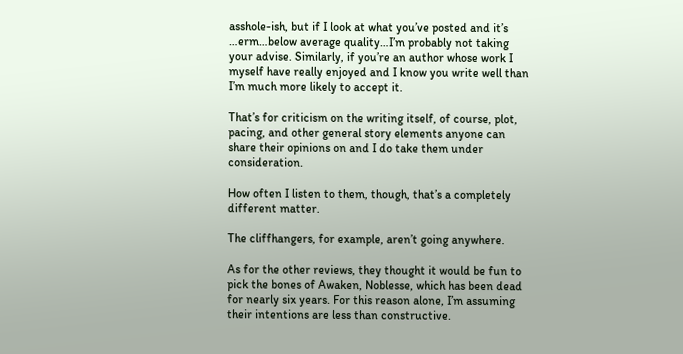asshole-ish, but if I look at what you’ve posted and it’s …erm…below average quality…I’m probably not taking your advise. Similarly, if you’re an author whose work I myself have really enjoyed and I know you write well than I’m much more likely to accept it.

That’s for criticism on the writing itself, of course, plot, pacing, and other general story elements anyone can share their opinions on and I do take them under consideration.

How often I listen to them, though, that’s a completely different matter.

The cliffhangers, for example, aren’t going anywhere.

As for the other reviews, they thought it would be fun to pick the bones of Awaken, Noblesse, which has been dead for nearly six years. For this reason alone, I’m assuming their intentions are less than constructive.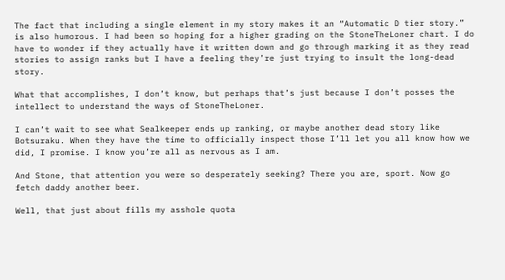The fact that including a single element in my story makes it an “Automatic D tier story.” is also humorous. I had been so hoping for a higher grading on the StoneTheLoner chart. I do have to wonder if they actually have it written down and go through marking it as they read stories to assign ranks but I have a feeling they’re just trying to insult the long-dead story.

What that accomplishes, I don’t know, but perhaps that’s just because I don’t posses the intellect to understand the ways of StoneTheLoner.

I can’t wait to see what Sealkeeper ends up ranking, or maybe another dead story like Botsuraku. When they have the time to officially inspect those I’ll let you all know how we did, I promise. I know you’re all as nervous as I am.

And Stone, that attention you were so desperately seeking? There you are, sport. Now go fetch daddy another beer.

Well, that just about fills my asshole quota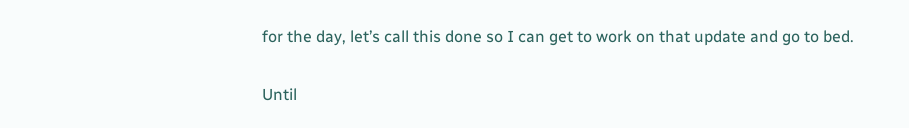for the day, let’s call this done so I can get to work on that update and go to bed.

Until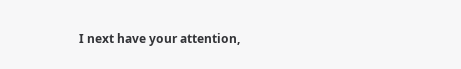I next have your attention,